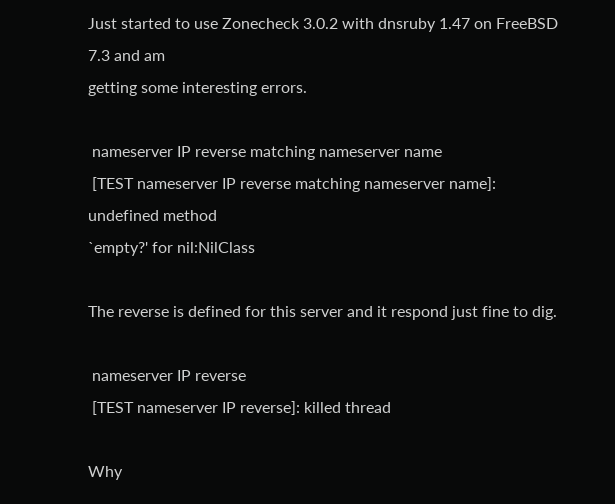Just started to use Zonecheck 3.0.2 with dnsruby 1.47 on FreeBSD 7.3 and am
getting some interesting errors.

 nameserver IP reverse matching nameserver name
 [TEST nameserver IP reverse matching nameserver name]: undefined method
`empty?' for nil:NilClass

The reverse is defined for this server and it respond just fine to dig.

 nameserver IP reverse
 [TEST nameserver IP reverse]: killed thread

Why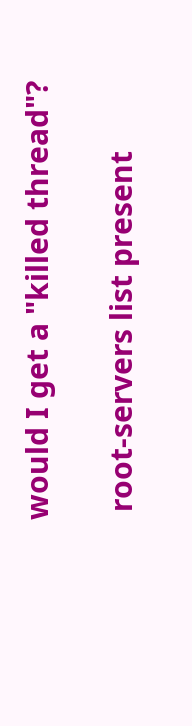would I get a "killed thread"?

 root-servers list present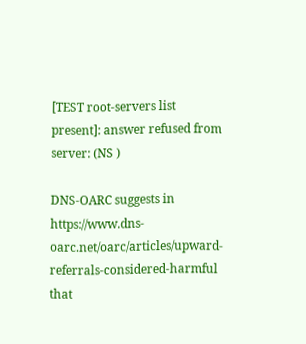[TEST root-servers list present]: answer refused from server: (NS )

DNS-OARC suggests in
https://www.dns-oarc.net/oarc/articles/upward-referrals-considered-harmful that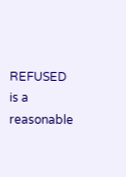REFUSED is a reasonable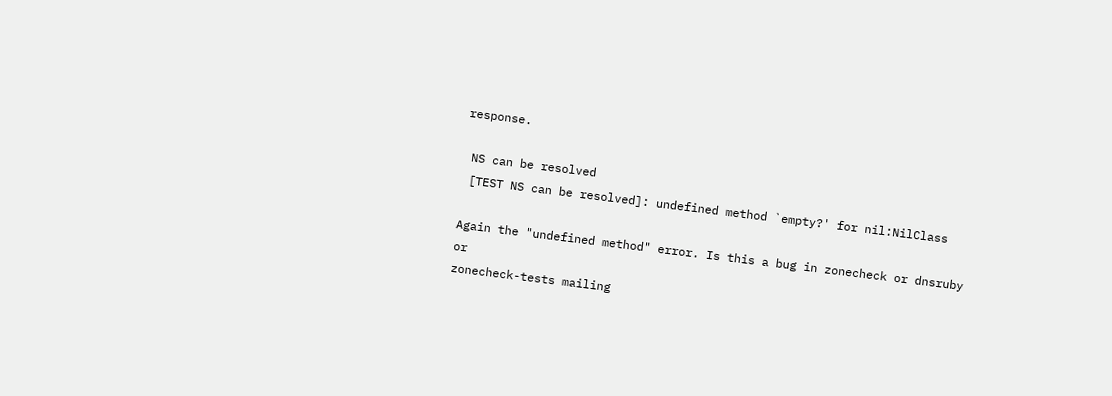response.

 NS can be resolved
 [TEST NS can be resolved]: undefined method `empty?' for nil:NilClass

Again the "undefined method" error. Is this a bug in zonecheck or dnsruby or
zonecheck-tests mailing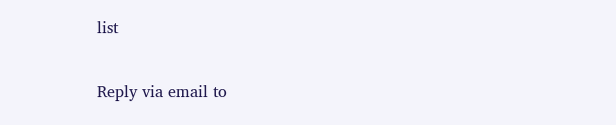list

Reply via email to